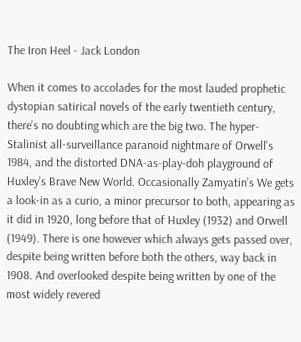The Iron Heel - Jack London

When it comes to accolades for the most lauded prophetic dystopian satirical novels of the early twentieth century, there’s no doubting which are the big two. The hyper-Stalinist all-surveillance paranoid nightmare of Orwell’s 1984, and the distorted DNA-as-play-doh playground of Huxley’s Brave New World. Occasionally Zamyatin’s We gets a look-in as a curio, a minor precursor to both, appearing as it did in 1920, long before that of Huxley (1932) and Orwell (1949). There is one however which always gets passed over, despite being written before both the others, way back in 1908. And overlooked despite being written by one of the most widely revered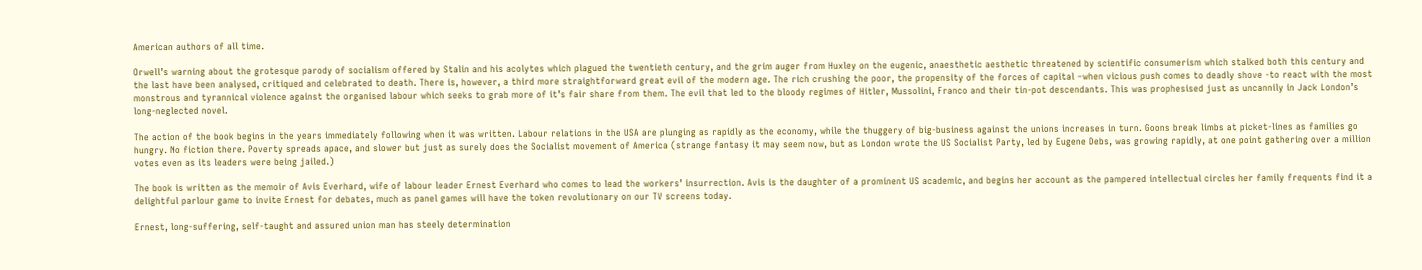American authors of all time.

Orwell’s warning about the grotesque parody of socialism offered by Stalin and his acolytes which plagued the twentieth century, and the grim auger from Huxley on the eugenic, anaesthetic aesthetic threatened by scientific consumerism which stalked both this century and the last have been analysed, critiqued and celebrated to death. There is, however, a third more straightforward great evil of the modern age. The rich crushing the poor, the propensity of the forces of capital –when vicious push comes to deadly shove -to react with the most monstrous and tyrannical violence against the organised labour which seeks to grab more of it’s fair share from them. The evil that led to the bloody regimes of Hitler, Mussolini, Franco and their tin-pot descendants. This was prophesised just as uncannily in Jack London’s long-neglected novel.

The action of the book begins in the years immediately following when it was written. Labour relations in the USA are plunging as rapidly as the economy, while the thuggery of big-business against the unions increases in turn. Goons break limbs at picket-lines as families go hungry. No fiction there. Poverty spreads apace, and slower but just as surely does the Socialist movement of America (strange fantasy it may seem now, but as London wrote the US Socialist Party, led by Eugene Debs, was growing rapidly, at one point gathering over a million votes even as its leaders were being jailed.)

The book is written as the memoir of Avis Everhard, wife of labour leader Ernest Everhard who comes to lead the workers’ insurrection. Avis is the daughter of a prominent US academic, and begins her account as the pampered intellectual circles her family frequents find it a delightful parlour game to invite Ernest for debates, much as panel games will have the token revolutionary on our TV screens today.

Ernest, long-suffering, self-taught and assured union man has steely determination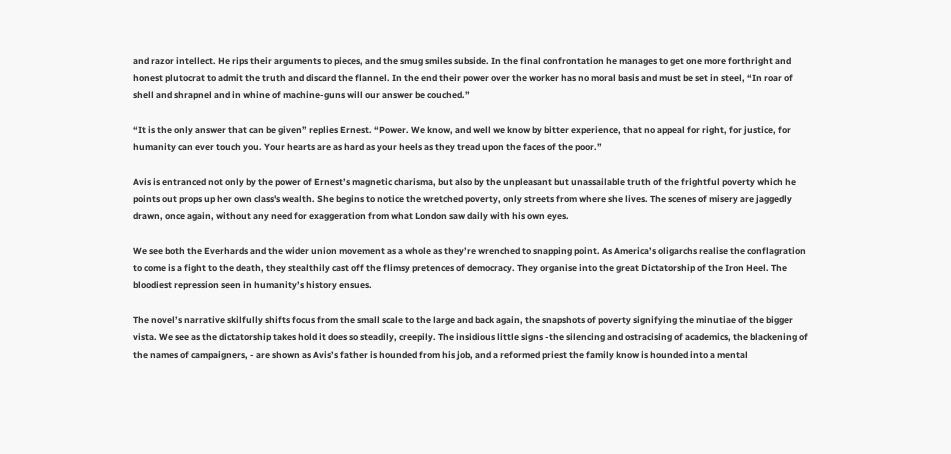and razor intellect. He rips their arguments to pieces, and the smug smiles subside. In the final confrontation he manages to get one more forthright and honest plutocrat to admit the truth and discard the flannel. In the end their power over the worker has no moral basis and must be set in steel, “In roar of shell and shrapnel and in whine of machine-guns will our answer be couched.”

“It is the only answer that can be given” replies Ernest. “Power. We know, and well we know by bitter experience, that no appeal for right, for justice, for humanity can ever touch you. Your hearts are as hard as your heels as they tread upon the faces of the poor.”

Avis is entranced not only by the power of Ernest’s magnetic charisma, but also by the unpleasant but unassailable truth of the frightful poverty which he points out props up her own class's wealth. She begins to notice the wretched poverty, only streets from where she lives. The scenes of misery are jaggedly drawn, once again, without any need for exaggeration from what London saw daily with his own eyes.

We see both the Everhards and the wider union movement as a whole as they’re wrenched to snapping point. As America’s oligarchs realise the conflagration to come is a fight to the death, they stealthily cast off the flimsy pretences of democracy. They organise into the great Dictatorship of the Iron Heel. The bloodiest repression seen in humanity’s history ensues.

The novel’s narrative skilfully shifts focus from the small scale to the large and back again, the snapshots of poverty signifying the minutiae of the bigger vista. We see as the dictatorship takes hold it does so steadily, creepily. The insidious little signs -the silencing and ostracising of academics, the blackening of the names of campaigners, - are shown as Avis’s father is hounded from his job, and a reformed priest the family know is hounded into a mental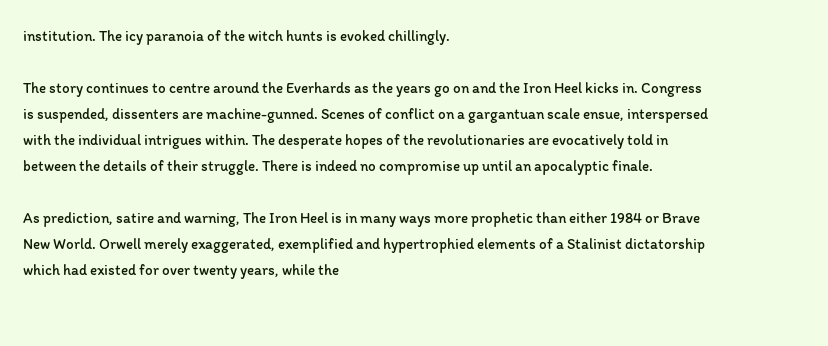institution. The icy paranoia of the witch hunts is evoked chillingly.

The story continues to centre around the Everhards as the years go on and the Iron Heel kicks in. Congress is suspended, dissenters are machine-gunned. Scenes of conflict on a gargantuan scale ensue, interspersed with the individual intrigues within. The desperate hopes of the revolutionaries are evocatively told in between the details of their struggle. There is indeed no compromise up until an apocalyptic finale.

As prediction, satire and warning, The Iron Heel is in many ways more prophetic than either 1984 or Brave New World. Orwell merely exaggerated, exemplified and hypertrophied elements of a Stalinist dictatorship which had existed for over twenty years, while the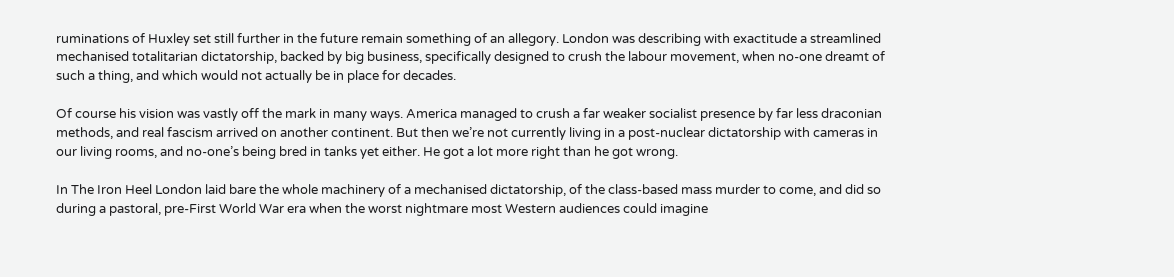ruminations of Huxley set still further in the future remain something of an allegory. London was describing with exactitude a streamlined mechanised totalitarian dictatorship, backed by big business, specifically designed to crush the labour movement, when no-one dreamt of such a thing, and which would not actually be in place for decades.

Of course his vision was vastly off the mark in many ways. America managed to crush a far weaker socialist presence by far less draconian methods, and real fascism arrived on another continent. But then we’re not currently living in a post-nuclear dictatorship with cameras in our living rooms, and no-one’s being bred in tanks yet either. He got a lot more right than he got wrong.

In The Iron Heel London laid bare the whole machinery of a mechanised dictatorship, of the class-based mass murder to come, and did so during a pastoral, pre-First World War era when the worst nightmare most Western audiences could imagine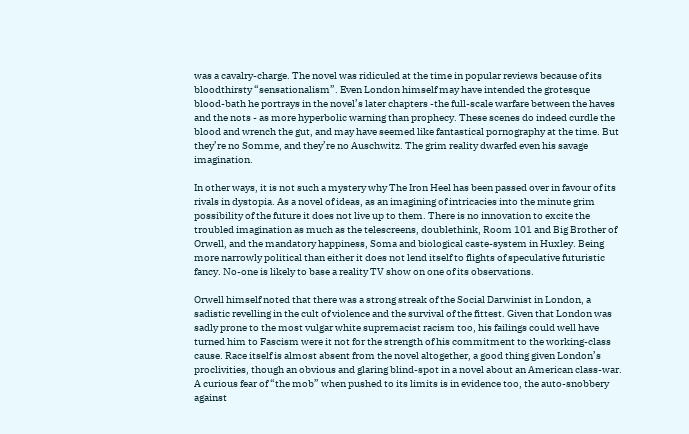was a cavalry-charge. The novel was ridiculed at the time in popular reviews because of its bloodthirsty “sensationalism”. Even London himself may have intended the grotesque blood-bath he portrays in the novel’s later chapters -the full-scale warfare between the haves and the nots - as more hyperbolic warning than prophecy. These scenes do indeed curdle the blood and wrench the gut, and may have seemed like fantastical pornography at the time. But they’re no Somme, and they’re no Auschwitz. The grim reality dwarfed even his savage imagination.

In other ways, it is not such a mystery why The Iron Heel has been passed over in favour of its rivals in dystopia. As a novel of ideas, as an imagining of intricacies into the minute grim possibility of the future it does not live up to them. There is no innovation to excite the troubled imagination as much as the telescreens, doublethink, Room 101 and Big Brother of Orwell, and the mandatory happiness, Soma and biological caste-system in Huxley. Being more narrowly political than either it does not lend itself to flights of speculative futuristic fancy. No-one is likely to base a reality TV show on one of its observations.

Orwell himself noted that there was a strong streak of the Social Darwinist in London, a sadistic revelling in the cult of violence and the survival of the fittest. Given that London was sadly prone to the most vulgar white supremacist racism too, his failings could well have turned him to Fascism were it not for the strength of his commitment to the working-class cause. Race itself is almost absent from the novel altogether, a good thing given London’s proclivities, though an obvious and glaring blind-spot in a novel about an American class-war. A curious fear of “the mob” when pushed to its limits is in evidence too, the auto-snobbery against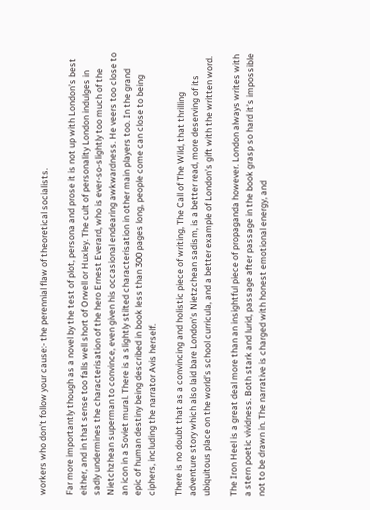workers who don’t follow your cause:- the perennial flaw of theoretical socialists.

Far more importantly though as a novel by the test of plot, persona and prose it is not up with London’s best either, and in that sense too falls well short of Orwell or Huxley. The cult of personality London indulges in sadly undermines the characterisation of the hero Ernest Everard, who is ever-so-slightly too much of the Nietchzhean superman to convince, even given his occasional endearing awkwardness. He veers too close to an icon in a Soviet mural. There is a slightly stilted characterisation in other main players too. In the grand epic of human destiny being described in book less than 300 pages long, people come can close to being ciphers, including the narrator Avis herself.

There is no doubt that as a convincing and holistic piece of writing, The Call of The Wild, that thrilling adventure story which also laid bare London’s Nietzchean sadism, is a better read, more deserving of its ubiquitous place on the world’s school curricula, and a better example of London’s gift with the written word.

The Iron Heel is a great deal more than an insightful piece of propaganda however. London always writes with a stern poetic vividness. Both stark and lurid, passage after passage in the book grasp so hard it’s impossible not to be drawn in. The narrative is charged with honest emotional energy, and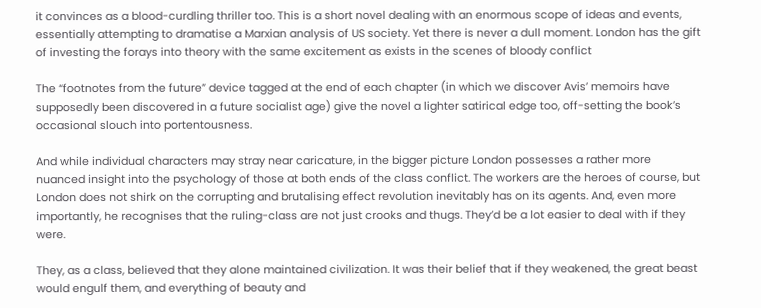it convinces as a blood-curdling thriller too. This is a short novel dealing with an enormous scope of ideas and events, essentially attempting to dramatise a Marxian analysis of US society. Yet there is never a dull moment. London has the gift of investing the forays into theory with the same excitement as exists in the scenes of bloody conflict

The “footnotes from the future” device tagged at the end of each chapter (in which we discover Avis’ memoirs have supposedly been discovered in a future socialist age) give the novel a lighter satirical edge too, off-setting the book’s occasional slouch into portentousness.

And while individual characters may stray near caricature, in the bigger picture London possesses a rather more nuanced insight into the psychology of those at both ends of the class conflict. The workers are the heroes of course, but London does not shirk on the corrupting and brutalising effect revolution inevitably has on its agents. And, even more importantly, he recognises that the ruling-class are not just crooks and thugs. They’d be a lot easier to deal with if they were.

They, as a class, believed that they alone maintained civilization. It was their belief that if they weakened, the great beast would engulf them, and everything of beauty and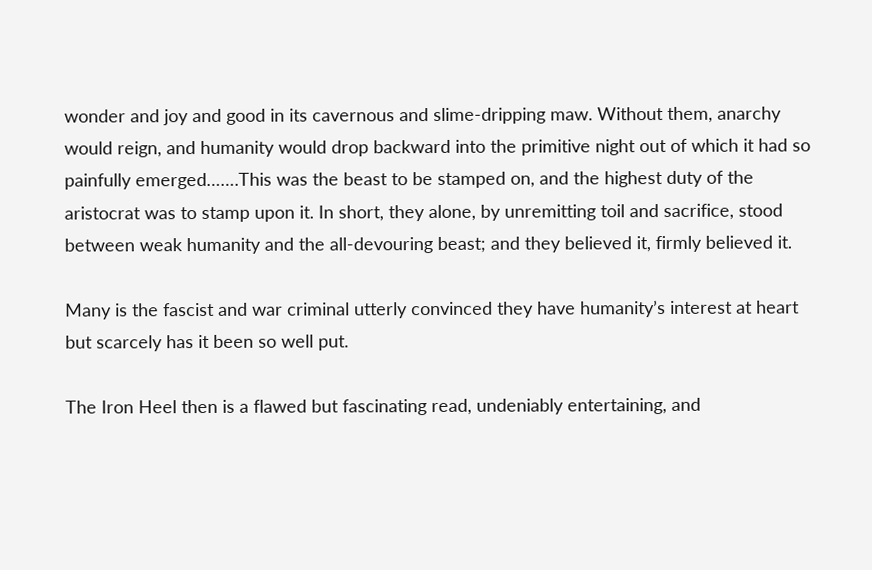wonder and joy and good in its cavernous and slime-dripping maw. Without them, anarchy would reign, and humanity would drop backward into the primitive night out of which it had so painfully emerged…….This was the beast to be stamped on, and the highest duty of the aristocrat was to stamp upon it. In short, they alone, by unremitting toil and sacrifice, stood between weak humanity and the all-devouring beast; and they believed it, firmly believed it.

Many is the fascist and war criminal utterly convinced they have humanity’s interest at heart but scarcely has it been so well put.

The Iron Heel then is a flawed but fascinating read, undeniably entertaining, and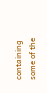containing some of the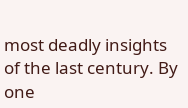most deadly insights of the last century. By one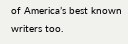of America’s best known writers too.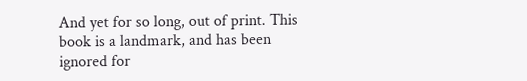And yet for so long, out of print. This book is a landmark, and has been ignored for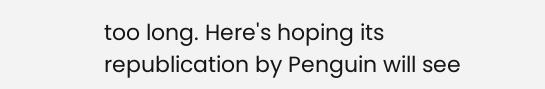too long. Here's hoping its republication by Penguin will see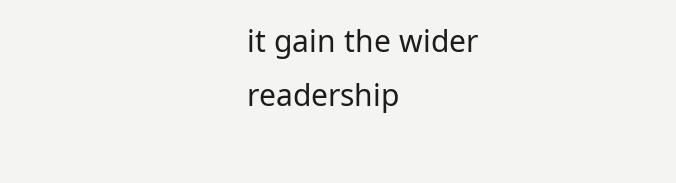it gain the wider readership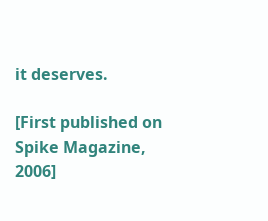it deserves.

[First published on Spike Magazine, 2006]